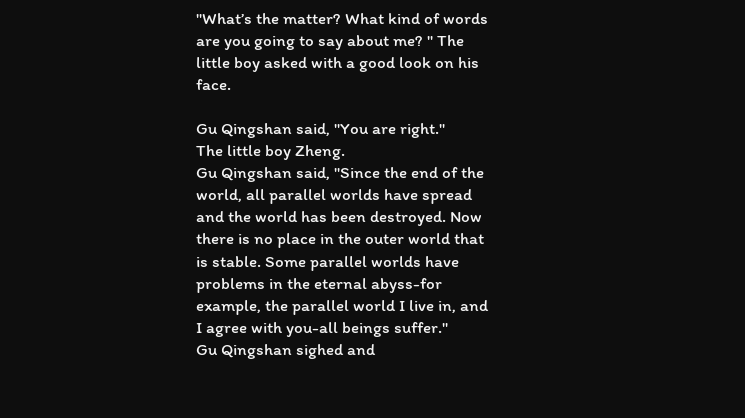"What’s the matter? What kind of words are you going to say about me? " The little boy asked with a good look on his face.

Gu Qingshan said, "You are right."
The little boy Zheng.
Gu Qingshan said, "Since the end of the world, all parallel worlds have spread and the world has been destroyed. Now there is no place in the outer world that is stable. Some parallel worlds have problems in the eternal abyss-for example, the parallel world I live in, and I agree with you-all beings suffer."
Gu Qingshan sighed and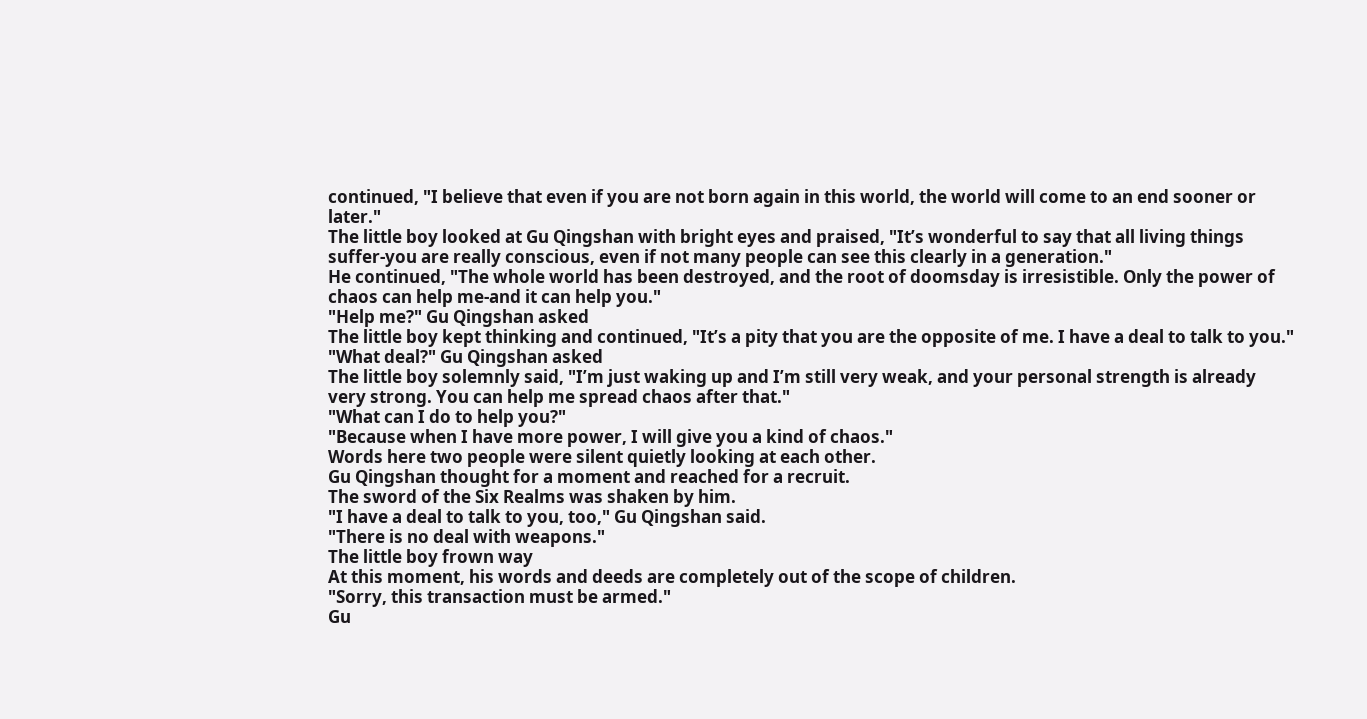continued, "I believe that even if you are not born again in this world, the world will come to an end sooner or later."
The little boy looked at Gu Qingshan with bright eyes and praised, "It’s wonderful to say that all living things suffer-you are really conscious, even if not many people can see this clearly in a generation."
He continued, "The whole world has been destroyed, and the root of doomsday is irresistible. Only the power of chaos can help me-and it can help you."
"Help me?" Gu Qingshan asked
The little boy kept thinking and continued, "It’s a pity that you are the opposite of me. I have a deal to talk to you."
"What deal?" Gu Qingshan asked
The little boy solemnly said, "I’m just waking up and I’m still very weak, and your personal strength is already very strong. You can help me spread chaos after that."
"What can I do to help you?"
"Because when I have more power, I will give you a kind of chaos."
Words here two people were silent quietly looking at each other.
Gu Qingshan thought for a moment and reached for a recruit.
The sword of the Six Realms was shaken by him.
"I have a deal to talk to you, too," Gu Qingshan said.
"There is no deal with weapons."
The little boy frown way
At this moment, his words and deeds are completely out of the scope of children.
"Sorry, this transaction must be armed."
Gu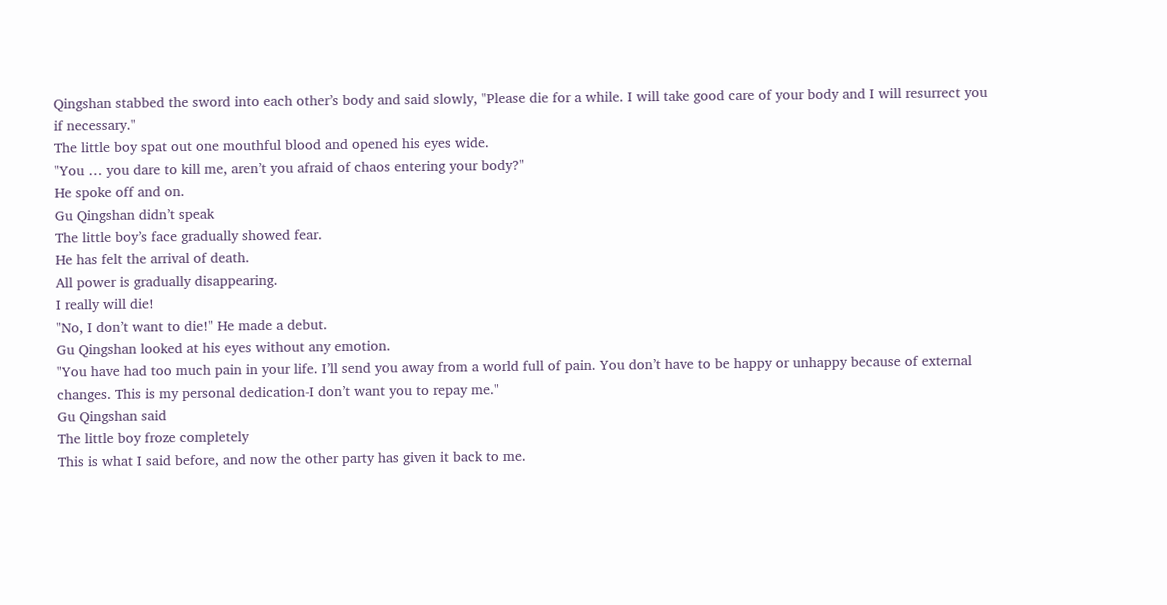Qingshan stabbed the sword into each other’s body and said slowly, "Please die for a while. I will take good care of your body and I will resurrect you if necessary."
The little boy spat out one mouthful blood and opened his eyes wide.
"You … you dare to kill me, aren’t you afraid of chaos entering your body?"
He spoke off and on.
Gu Qingshan didn’t speak
The little boy’s face gradually showed fear.
He has felt the arrival of death.
All power is gradually disappearing.
I really will die!
"No, I don’t want to die!" He made a debut.
Gu Qingshan looked at his eyes without any emotion.
"You have had too much pain in your life. I’ll send you away from a world full of pain. You don’t have to be happy or unhappy because of external changes. This is my personal dedication-I don’t want you to repay me."
Gu Qingshan said
The little boy froze completely
This is what I said before, and now the other party has given it back to me.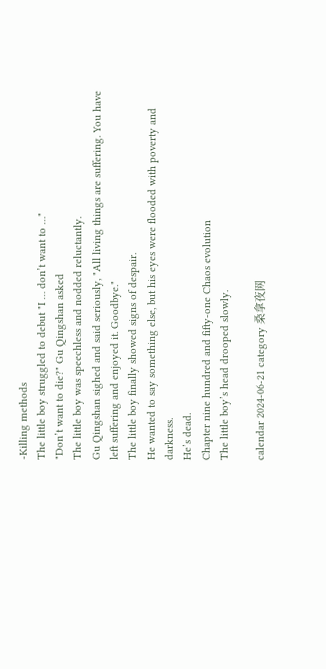-Killing methods
The little boy struggled to debut "I … don’t want to …"
"Don’t want to die?" Gu Qingshan asked
The little boy was speechless and nodded reluctantly.
Gu Qingshan sighed and said seriously, "All living things are suffering. You have left suffering and enjoyed it. Goodbye."
The little boy finally showed signs of despair.
He wanted to say something else, but his eyes were flooded with poverty and darkness.
He’s dead.
Chapter nine hundred and fifty-one Chaos evolution
The little boy’s head drooped slowly.

calendar 2024-06-21 category 桑拿夜网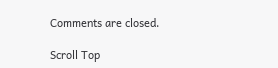Comments are closed.

Scroll Top